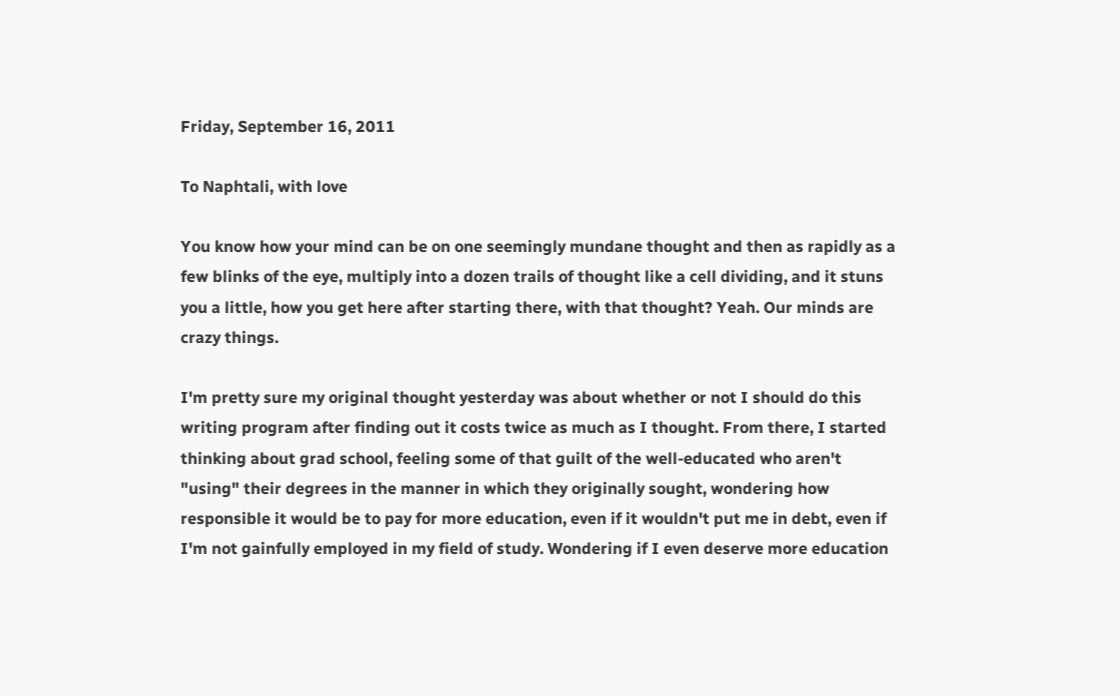Friday, September 16, 2011

To Naphtali, with love

You know how your mind can be on one seemingly mundane thought and then as rapidly as a few blinks of the eye, multiply into a dozen trails of thought like a cell dividing, and it stuns you a little, how you get here after starting there, with that thought? Yeah. Our minds are crazy things.

I'm pretty sure my original thought yesterday was about whether or not I should do this writing program after finding out it costs twice as much as I thought. From there, I started thinking about grad school, feeling some of that guilt of the well-educated who aren't "using" their degrees in the manner in which they originally sought, wondering how responsible it would be to pay for more education, even if it wouldn't put me in debt, even if I'm not gainfully employed in my field of study. Wondering if I even deserve more education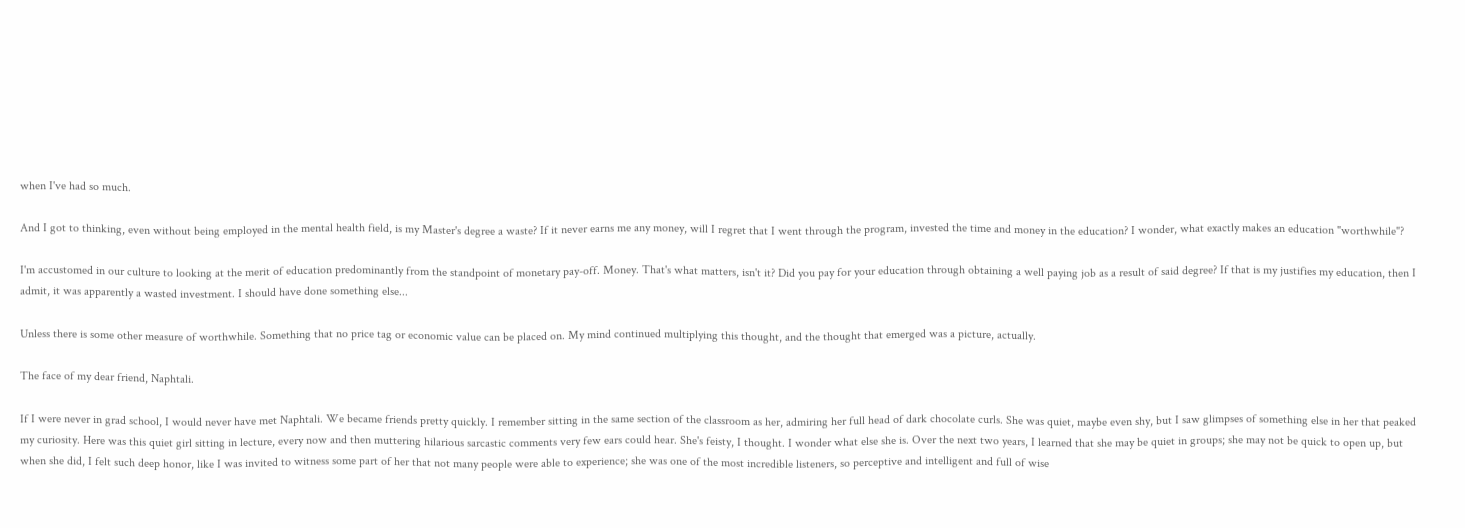when I've had so much.

And I got to thinking, even without being employed in the mental health field, is my Master's degree a waste? If it never earns me any money, will I regret that I went through the program, invested the time and money in the education? I wonder, what exactly makes an education "worthwhile"?

I'm accustomed in our culture to looking at the merit of education predominantly from the standpoint of monetary pay-off. Money. That's what matters, isn't it? Did you pay for your education through obtaining a well paying job as a result of said degree? If that is my justifies my education, then I admit, it was apparently a wasted investment. I should have done something else...

Unless there is some other measure of worthwhile. Something that no price tag or economic value can be placed on. My mind continued multiplying this thought, and the thought that emerged was a picture, actually.

The face of my dear friend, Naphtali.

If I were never in grad school, I would never have met Naphtali. We became friends pretty quickly. I remember sitting in the same section of the classroom as her, admiring her full head of dark chocolate curls. She was quiet, maybe even shy, but I saw glimpses of something else in her that peaked my curiosity. Here was this quiet girl sitting in lecture, every now and then muttering hilarious sarcastic comments very few ears could hear. She's feisty, I thought. I wonder what else she is. Over the next two years, I learned that she may be quiet in groups; she may not be quick to open up, but when she did, I felt such deep honor, like I was invited to witness some part of her that not many people were able to experience; she was one of the most incredible listeners, so perceptive and intelligent and full of wise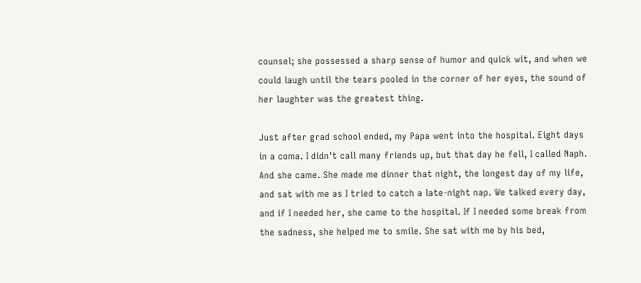counsel; she possessed a sharp sense of humor and quick wit, and when we could laugh until the tears pooled in the corner of her eyes, the sound of her laughter was the greatest thing.

Just after grad school ended, my Papa went into the hospital. Eight days in a coma. I didn't call many friends up, but that day he fell, I called Naph. And she came. She made me dinner that night, the longest day of my life, and sat with me as I tried to catch a late-night nap. We talked every day, and if I needed her, she came to the hospital. If I needed some break from the sadness, she helped me to smile. She sat with me by his bed,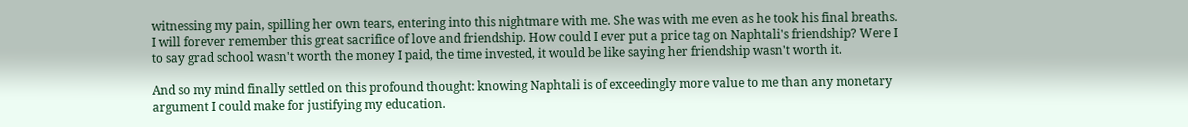witnessing my pain, spilling her own tears, entering into this nightmare with me. She was with me even as he took his final breaths. I will forever remember this great sacrifice of love and friendship. How could I ever put a price tag on Naphtali's friendship? Were I to say grad school wasn't worth the money I paid, the time invested, it would be like saying her friendship wasn't worth it.

And so my mind finally settled on this profound thought: knowing Naphtali is of exceedingly more value to me than any monetary argument I could make for justifying my education.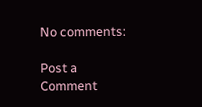No comments:

Post a Comment